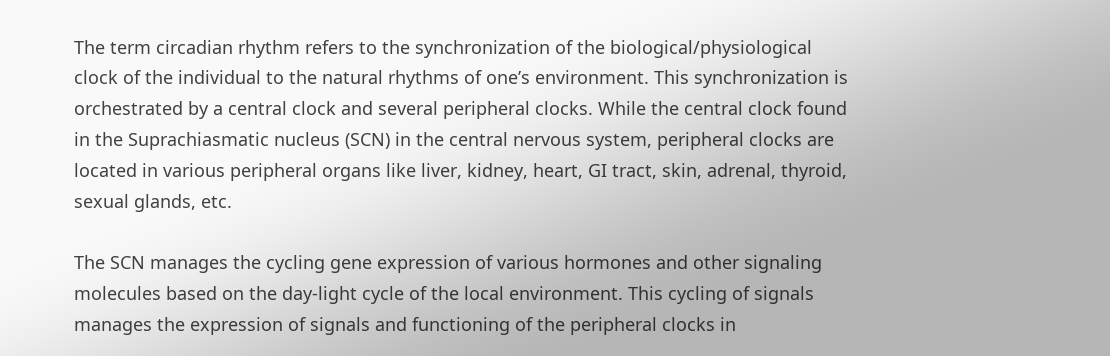The term circadian rhythm refers to the synchronization of the biological/physiological clock of the individual to the natural rhythms of one’s environment. This synchronization is orchestrated by a central clock and several peripheral clocks. While the central clock found in the Suprachiasmatic nucleus (SCN) in the central nervous system, peripheral clocks are located in various peripheral organs like liver, kidney, heart, GI tract, skin, adrenal, thyroid, sexual glands, etc.

The SCN manages the cycling gene expression of various hormones and other signaling molecules based on the day-light cycle of the local environment. This cycling of signals manages the expression of signals and functioning of the peripheral clocks in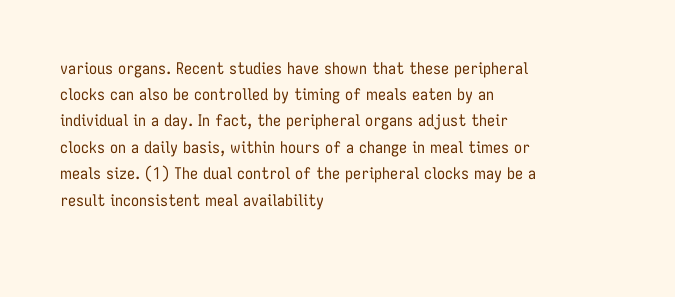various organs. Recent studies have shown that these peripheral clocks can also be controlled by timing of meals eaten by an individual in a day. In fact, the peripheral organs adjust their clocks on a daily basis, within hours of a change in meal times or meals size. (1) The dual control of the peripheral clocks may be a result inconsistent meal availability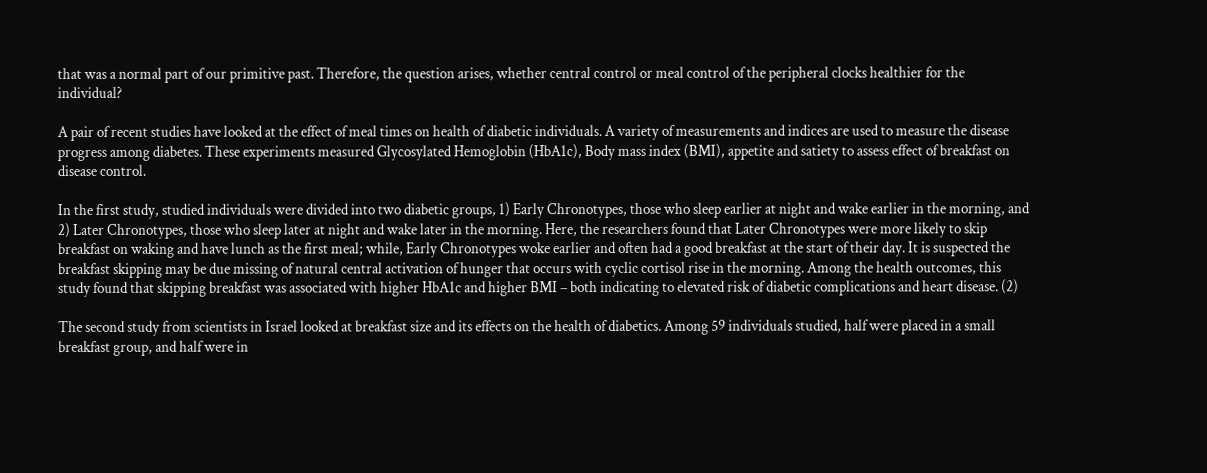that was a normal part of our primitive past. Therefore, the question arises, whether central control or meal control of the peripheral clocks healthier for the individual?

A pair of recent studies have looked at the effect of meal times on health of diabetic individuals. A variety of measurements and indices are used to measure the disease progress among diabetes. These experiments measured Glycosylated Hemoglobin (HbA1c), Body mass index (BMI), appetite and satiety to assess effect of breakfast on disease control.

In the first study, studied individuals were divided into two diabetic groups, 1) Early Chronotypes, those who sleep earlier at night and wake earlier in the morning, and 2) Later Chronotypes, those who sleep later at night and wake later in the morning. Here, the researchers found that Later Chronotypes were more likely to skip breakfast on waking and have lunch as the first meal; while, Early Chronotypes woke earlier and often had a good breakfast at the start of their day. It is suspected the breakfast skipping may be due missing of natural central activation of hunger that occurs with cyclic cortisol rise in the morning. Among the health outcomes, this study found that skipping breakfast was associated with higher HbA1c and higher BMI – both indicating to elevated risk of diabetic complications and heart disease. (2)

The second study from scientists in Israel looked at breakfast size and its effects on the health of diabetics. Among 59 individuals studied, half were placed in a small breakfast group, and half were in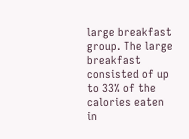large breakfast group. The large breakfast consisted of up to 33% of the calories eaten in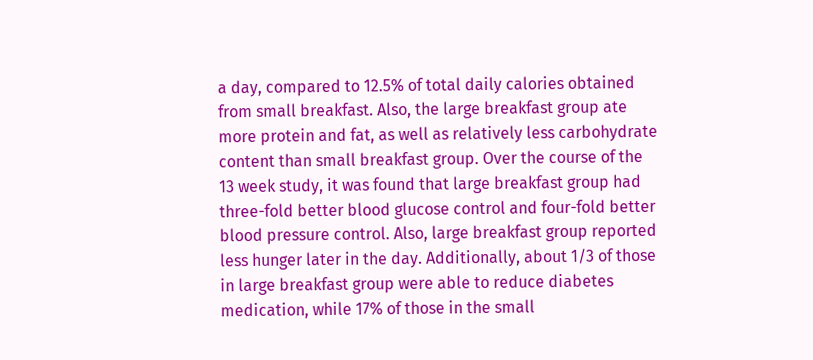a day, compared to 12.5% of total daily calories obtained from small breakfast. Also, the large breakfast group ate more protein and fat, as well as relatively less carbohydrate content than small breakfast group. Over the course of the 13 week study, it was found that large breakfast group had three-fold better blood glucose control and four-fold better blood pressure control. Also, large breakfast group reported less hunger later in the day. Additionally, about 1/3 of those in large breakfast group were able to reduce diabetes medication, while 17% of those in the small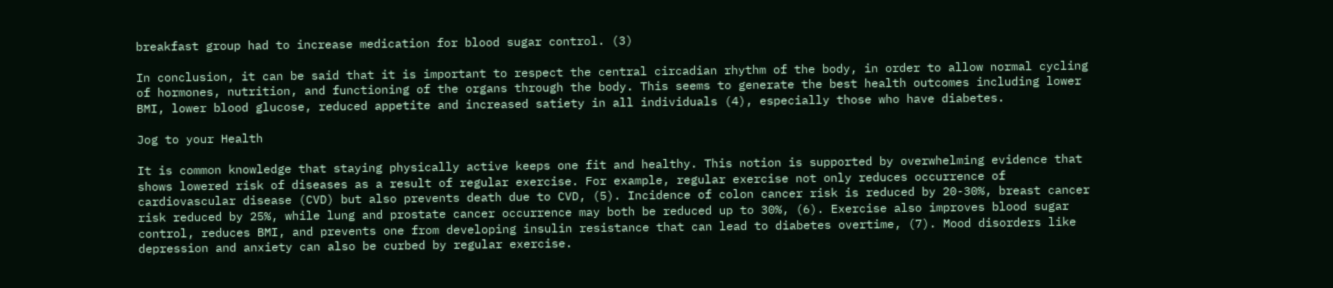breakfast group had to increase medication for blood sugar control. (3)

In conclusion, it can be said that it is important to respect the central circadian rhythm of the body, in order to allow normal cycling of hormones, nutrition, and functioning of the organs through the body. This seems to generate the best health outcomes including lower BMI, lower blood glucose, reduced appetite and increased satiety in all individuals (4), especially those who have diabetes.

Jog to your Health

It is common knowledge that staying physically active keeps one fit and healthy. This notion is supported by overwhelming evidence that shows lowered risk of diseases as a result of regular exercise. For example, regular exercise not only reduces occurrence of cardiovascular disease (CVD) but also prevents death due to CVD, (5). Incidence of colon cancer risk is reduced by 20-30%, breast cancer risk reduced by 25%, while lung and prostate cancer occurrence may both be reduced up to 30%, (6). Exercise also improves blood sugar control, reduces BMI, and prevents one from developing insulin resistance that can lead to diabetes overtime, (7). Mood disorders like depression and anxiety can also be curbed by regular exercise.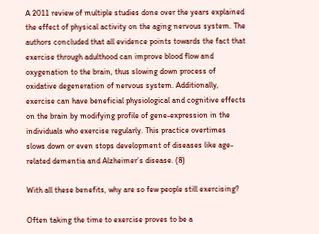A 2011 review of multiple studies done over the years explained the effect of physical activity on the aging nervous system. The authors concluded that all evidence points towards the fact that exercise through adulthood can improve blood flow and oxygenation to the brain, thus slowing down process of oxidative degeneration of nervous system. Additionally, exercise can have beneficial physiological and cognitive effects on the brain by modifying profile of gene-expression in the individuals who exercise regularly. This practice overtimes slows down or even stops development of diseases like age-related dementia and Alzheimer’s disease. (8)

With all these benefits, why are so few people still exercising?

Often taking the time to exercise proves to be a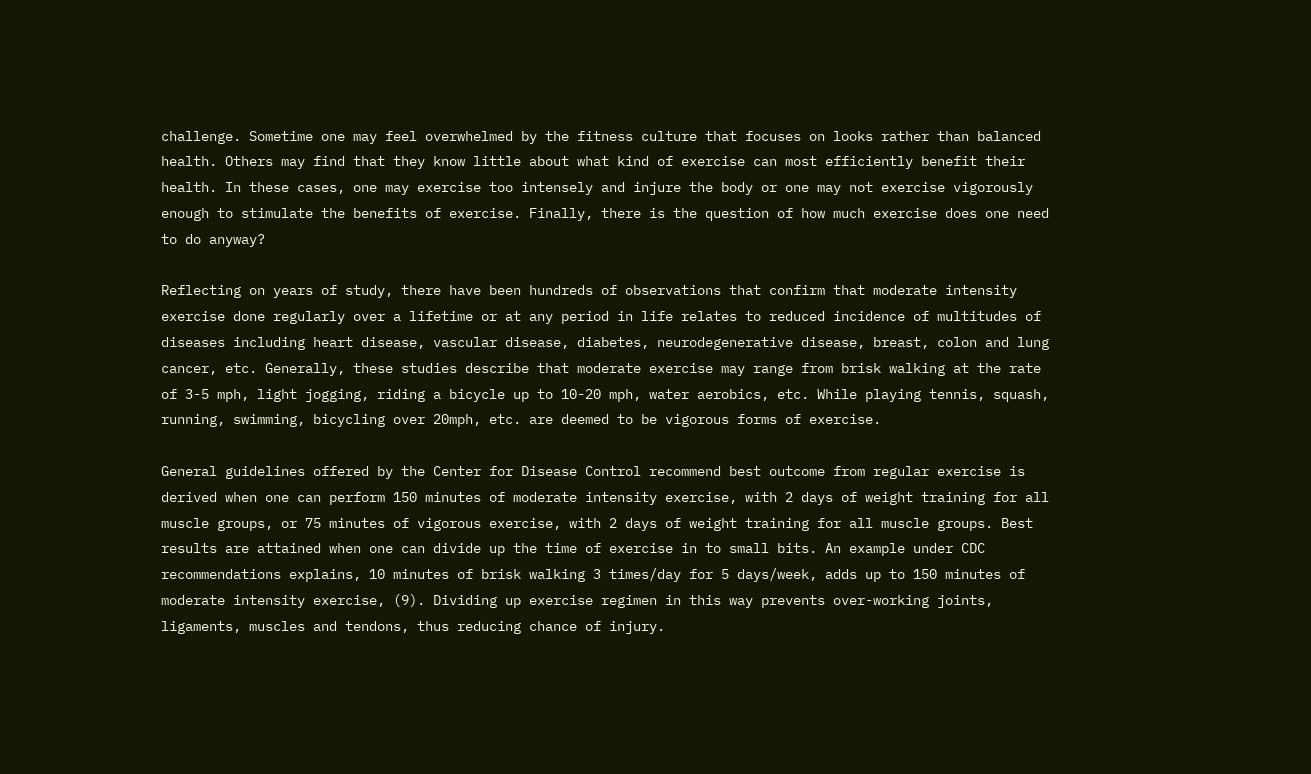challenge. Sometime one may feel overwhelmed by the fitness culture that focuses on looks rather than balanced health. Others may find that they know little about what kind of exercise can most efficiently benefit their health. In these cases, one may exercise too intensely and injure the body or one may not exercise vigorously enough to stimulate the benefits of exercise. Finally, there is the question of how much exercise does one need to do anyway?

Reflecting on years of study, there have been hundreds of observations that confirm that moderate intensity exercise done regularly over a lifetime or at any period in life relates to reduced incidence of multitudes of diseases including heart disease, vascular disease, diabetes, neurodegenerative disease, breast, colon and lung cancer, etc. Generally, these studies describe that moderate exercise may range from brisk walking at the rate of 3-5 mph, light jogging, riding a bicycle up to 10-20 mph, water aerobics, etc. While playing tennis, squash, running, swimming, bicycling over 20mph, etc. are deemed to be vigorous forms of exercise.

General guidelines offered by the Center for Disease Control recommend best outcome from regular exercise is derived when one can perform 150 minutes of moderate intensity exercise, with 2 days of weight training for all muscle groups, or 75 minutes of vigorous exercise, with 2 days of weight training for all muscle groups. Best results are attained when one can divide up the time of exercise in to small bits. An example under CDC recommendations explains, 10 minutes of brisk walking 3 times/day for 5 days/week, adds up to 150 minutes of moderate intensity exercise, (9). Dividing up exercise regimen in this way prevents over-working joints, ligaments, muscles and tendons, thus reducing chance of injury.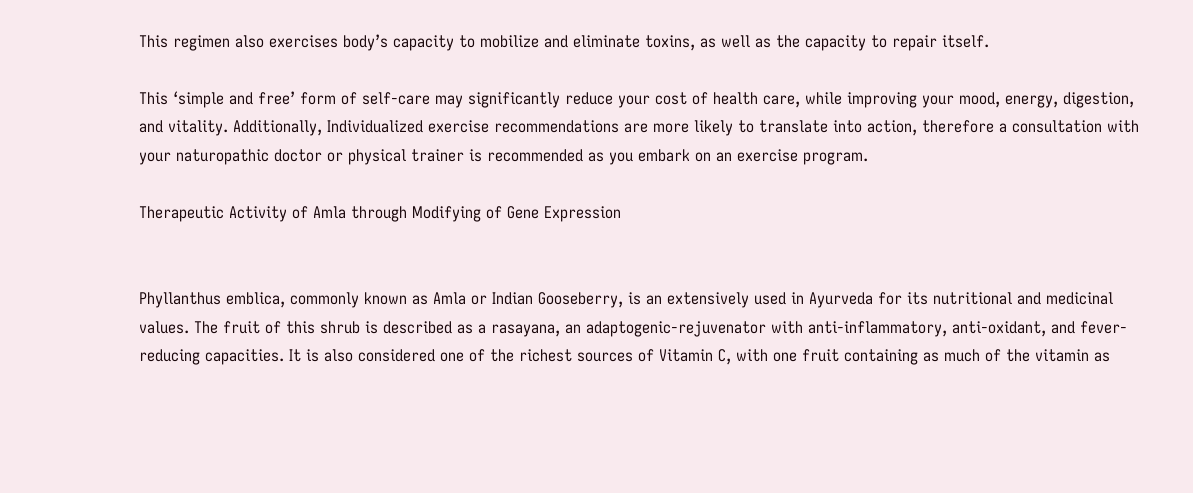This regimen also exercises body’s capacity to mobilize and eliminate toxins, as well as the capacity to repair itself.

This ‘simple and free’ form of self-care may significantly reduce your cost of health care, while improving your mood, energy, digestion, and vitality. Additionally, Individualized exercise recommendations are more likely to translate into action, therefore a consultation with your naturopathic doctor or physical trainer is recommended as you embark on an exercise program.

Therapeutic Activity of Amla through Modifying of Gene Expression


Phyllanthus emblica, commonly known as Amla or Indian Gooseberry, is an extensively used in Ayurveda for its nutritional and medicinal values. The fruit of this shrub is described as a rasayana, an adaptogenic-rejuvenator with anti-inflammatory, anti-oxidant, and fever-reducing capacities. It is also considered one of the richest sources of Vitamin C, with one fruit containing as much of the vitamin as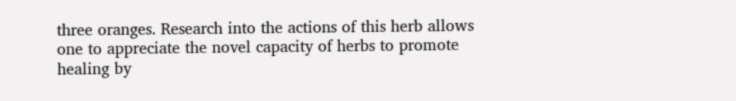three oranges. Research into the actions of this herb allows one to appreciate the novel capacity of herbs to promote healing by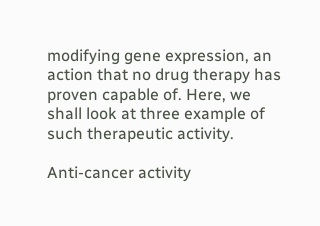modifying gene expression, an action that no drug therapy has proven capable of. Here, we shall look at three example of such therapeutic activity.

Anti-cancer activity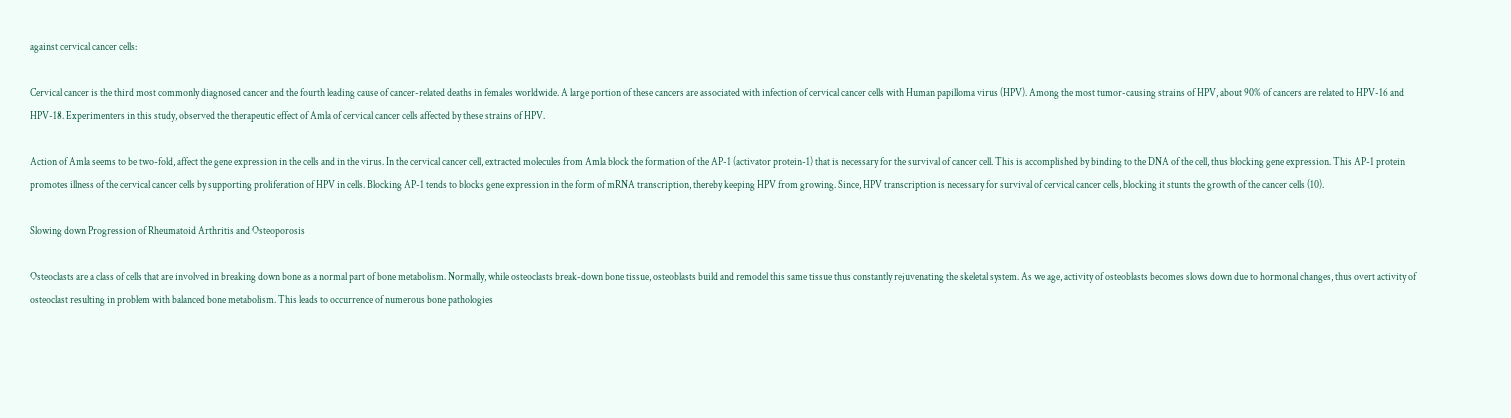against cervical cancer cells:

Cervical cancer is the third most commonly diagnosed cancer and the fourth leading cause of cancer-related deaths in females worldwide. A large portion of these cancers are associated with infection of cervical cancer cells with Human papilloma virus (HPV). Among the most tumor-causing strains of HPV, about 90% of cancers are related to HPV-16 and HPV-18. Experimenters in this study, observed the therapeutic effect of Amla of cervical cancer cells affected by these strains of HPV.

Action of Amla seems to be two-fold, affect the gene expression in the cells and in the virus. In the cervical cancer cell, extracted molecules from Amla block the formation of the AP-1 (activator protein-1) that is necessary for the survival of cancer cell. This is accomplished by binding to the DNA of the cell, thus blocking gene expression. This AP-1 protein promotes illness of the cervical cancer cells by supporting proliferation of HPV in cells. Blocking AP-1 tends to blocks gene expression in the form of mRNA transcription, thereby keeping HPV from growing. Since, HPV transcription is necessary for survival of cervical cancer cells, blocking it stunts the growth of the cancer cells (10).

Slowing down Progression of Rheumatoid Arthritis and Osteoporosis

Osteoclasts are a class of cells that are involved in breaking down bone as a normal part of bone metabolism. Normally, while osteoclasts break-down bone tissue, osteoblasts build and remodel this same tissue thus constantly rejuvenating the skeletal system. As we age, activity of osteoblasts becomes slows down due to hormonal changes, thus overt activity of osteoclast resulting in problem with balanced bone metabolism. This leads to occurrence of numerous bone pathologies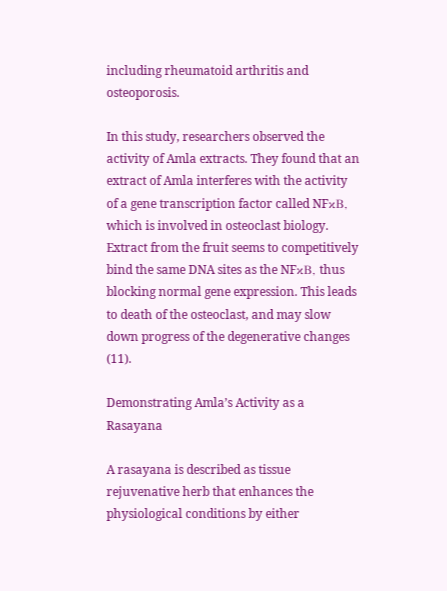including rheumatoid arthritis and osteoporosis.

In this study, researchers observed the activity of Amla extracts. They found that an extract of Amla interferes with the activity of a gene transcription factor called NFκB, which is involved in osteoclast biology. Extract from the fruit seems to competitively bind the same DNA sites as the NFκB, thus blocking normal gene expression. This leads to death of the osteoclast, and may slow down progress of the degenerative changes (11).

Demonstrating Amla’s Activity as a Rasayana

A rasayana is described as tissue rejuvenative herb that enhances the physiological conditions by either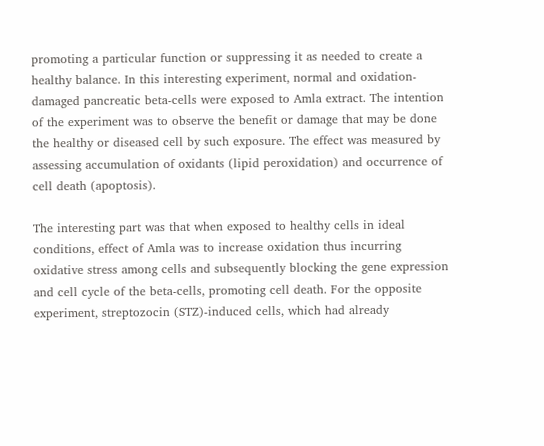promoting a particular function or suppressing it as needed to create a healthy balance. In this interesting experiment, normal and oxidation-damaged pancreatic beta-cells were exposed to Amla extract. The intention of the experiment was to observe the benefit or damage that may be done the healthy or diseased cell by such exposure. The effect was measured by assessing accumulation of oxidants (lipid peroxidation) and occurrence of cell death (apoptosis).

The interesting part was that when exposed to healthy cells in ideal conditions, effect of Amla was to increase oxidation thus incurring oxidative stress among cells and subsequently blocking the gene expression and cell cycle of the beta-cells, promoting cell death. For the opposite experiment, streptozocin (STZ)-induced cells, which had already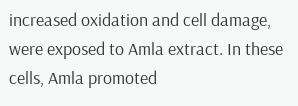increased oxidation and cell damage, were exposed to Amla extract. In these cells, Amla promoted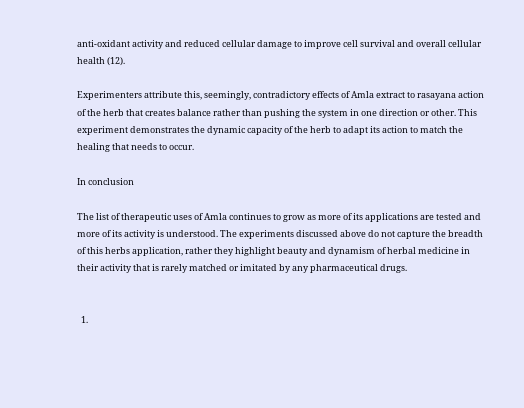anti-oxidant activity and reduced cellular damage to improve cell survival and overall cellular health (12).

Experimenters attribute this, seemingly, contradictory effects of Amla extract to rasayana action of the herb that creates balance rather than pushing the system in one direction or other. This experiment demonstrates the dynamic capacity of the herb to adapt its action to match the healing that needs to occur.

In conclusion

The list of therapeutic uses of Amla continues to grow as more of its applications are tested and more of its activity is understood. The experiments discussed above do not capture the breadth of this herbs application, rather they highlight beauty and dynamism of herbal medicine in their activity that is rarely matched or imitated by any pharmaceutical drugs.


  1.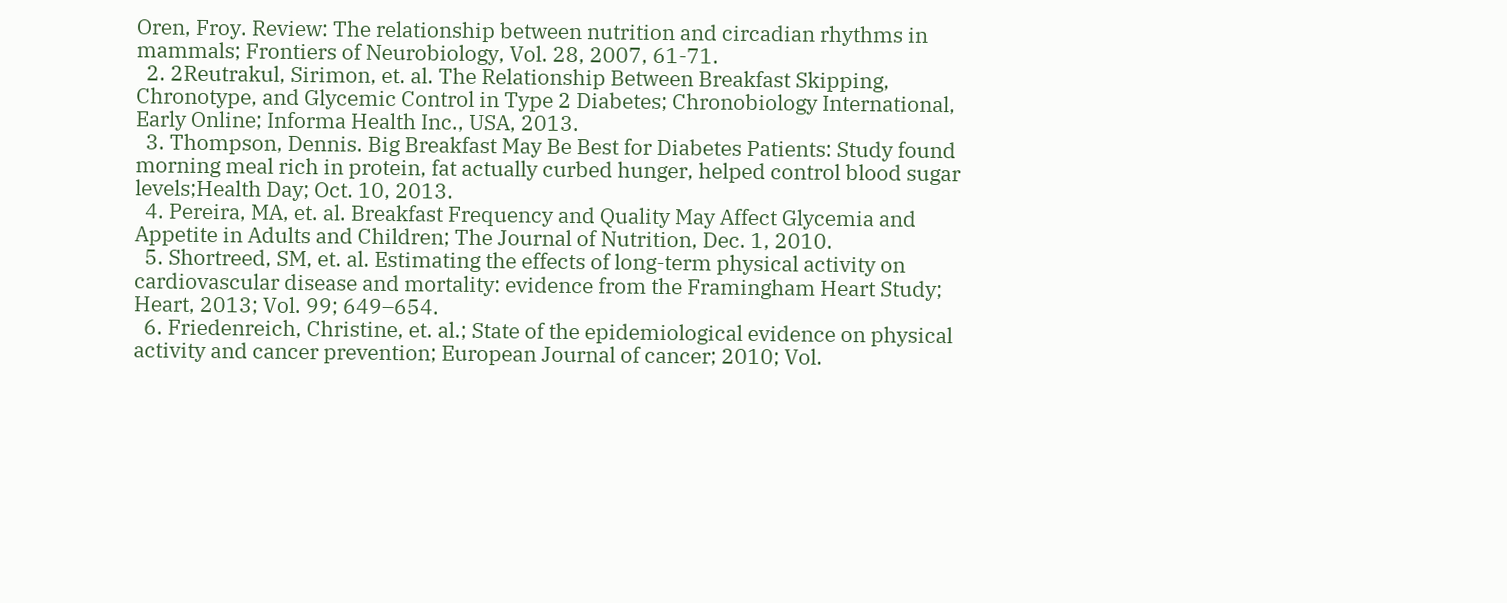Oren, Froy. Review: The relationship between nutrition and circadian rhythms in mammals; Frontiers of Neurobiology, Vol. 28, 2007, 61-71.
  2. 2Reutrakul, Sirimon, et. al. The Relationship Between Breakfast Skipping, Chronotype, and Glycemic Control in Type 2 Diabetes; Chronobiology International, Early Online; Informa Health Inc., USA, 2013.
  3. Thompson, Dennis. Big Breakfast May Be Best for Diabetes Patients: Study found morning meal rich in protein, fat actually curbed hunger, helped control blood sugar levels;Health Day; Oct. 10, 2013.
  4. Pereira, MA, et. al. Breakfast Frequency and Quality May Affect Glycemia and Appetite in Adults and Children; The Journal of Nutrition, Dec. 1, 2010.
  5. Shortreed, SM, et. al. Estimating the effects of long-term physical activity on cardiovascular disease and mortality: evidence from the Framingham Heart Study; Heart, 2013; Vol. 99; 649–654.
  6. Friedenreich, Christine, et. al.; State of the epidemiological evidence on physical activity and cancer prevention; European Journal of cancer; 2010; Vol.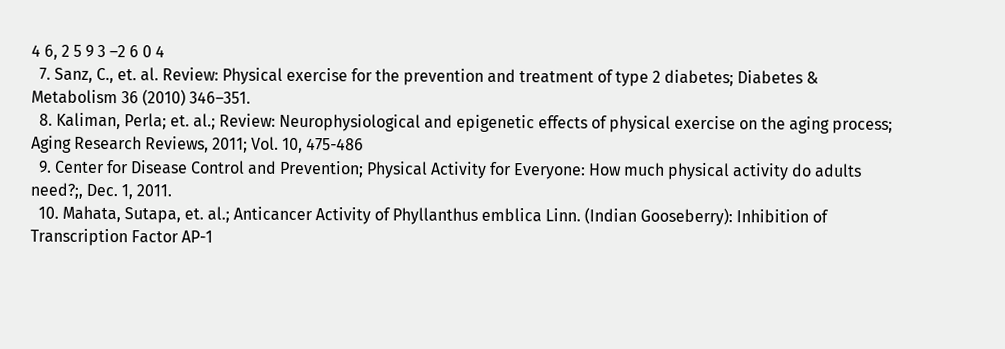4 6, 2 5 9 3 –2 6 0 4
  7. Sanz, C., et. al. Review: Physical exercise for the prevention and treatment of type 2 diabetes; Diabetes & Metabolism 36 (2010) 346–351.
  8. Kaliman, Perla; et. al.; Review: Neurophysiological and epigenetic effects of physical exercise on the aging process; Aging Research Reviews, 2011; Vol. 10, 475-486
  9. Center for Disease Control and Prevention; Physical Activity for Everyone: How much physical activity do adults need?;, Dec. 1, 2011.
  10. Mahata, Sutapa, et. al.; Anticancer Activity of Phyllanthus emblica Linn. (Indian Gooseberry): Inhibition of Transcription Factor AP-1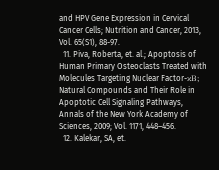and HPV Gene Expression in Cervical Cancer Cells; Nutrition and Cancer, 2013, Vol. 65(S1), 88-97.
  11. Piva, Roberta, et. al.; Apoptosis of Human Primary Osteoclasts Treated with Molecules Targeting Nuclear Factor-κB; Natural Compounds and Their Role in Apoptotic Cell Signaling Pathways, Annals of the New York Academy of Sciences, 2009; Vol. 1171, 448–456.
  12. Kalekar, SA, et.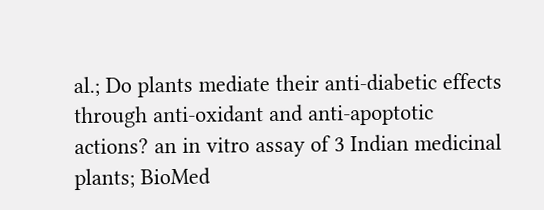al.; Do plants mediate their anti-diabetic effects through anti-oxidant and anti-apoptotic actions? an in vitro assay of 3 Indian medicinal plants; BioMed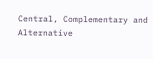Central, Complementary and Alternative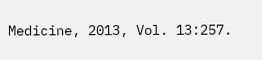Medicine, 2013, Vol. 13:257.